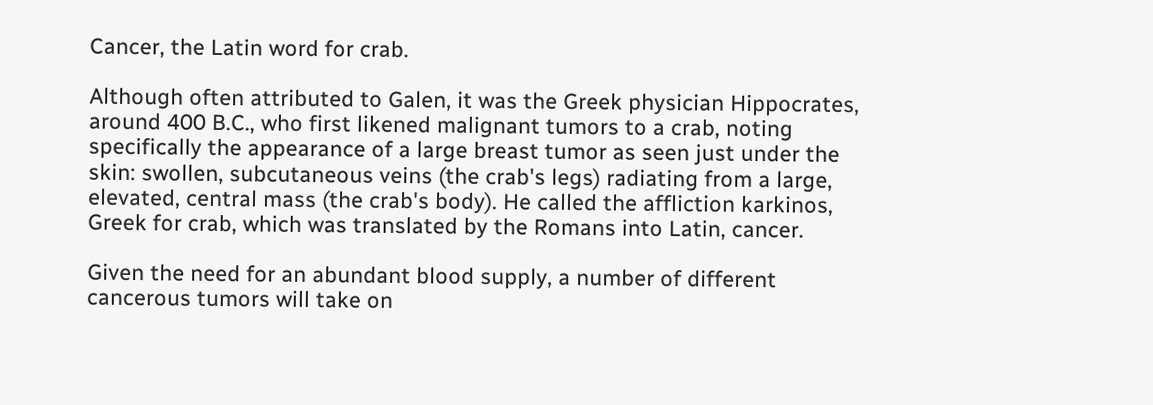Cancer, the Latin word for crab.

Although often attributed to Galen, it was the Greek physician Hippocrates, around 400 B.C., who first likened malignant tumors to a crab, noting specifically the appearance of a large breast tumor as seen just under the skin: swollen, subcutaneous veins (the crab's legs) radiating from a large, elevated, central mass (the crab's body). He called the affliction karkinos, Greek for crab, which was translated by the Romans into Latin, cancer.

Given the need for an abundant blood supply, a number of different cancerous tumors will take on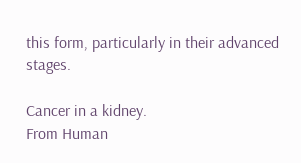this form, particularly in their advanced stages.

Cancer in a kidney.
From Human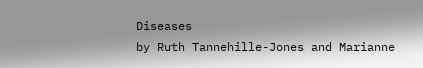Diseases
by Ruth Tannehille-Jones and Marianne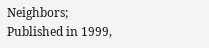Neighbors;
Published in 1999,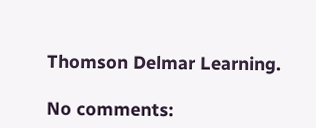Thomson Delmar Learning.

No comments: